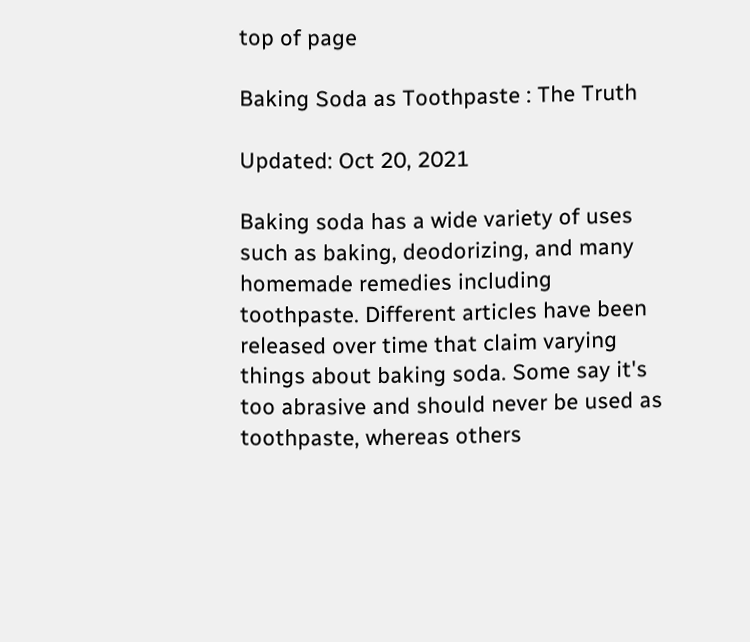top of page

Baking Soda as Toothpaste : The Truth

Updated: Oct 20, 2021

Baking soda has a wide variety of uses such as baking, deodorizing, and many homemade remedies including toothpaste. Different articles have been released over time that claim varying things about baking soda. Some say it's too abrasive and should never be used as toothpaste, whereas others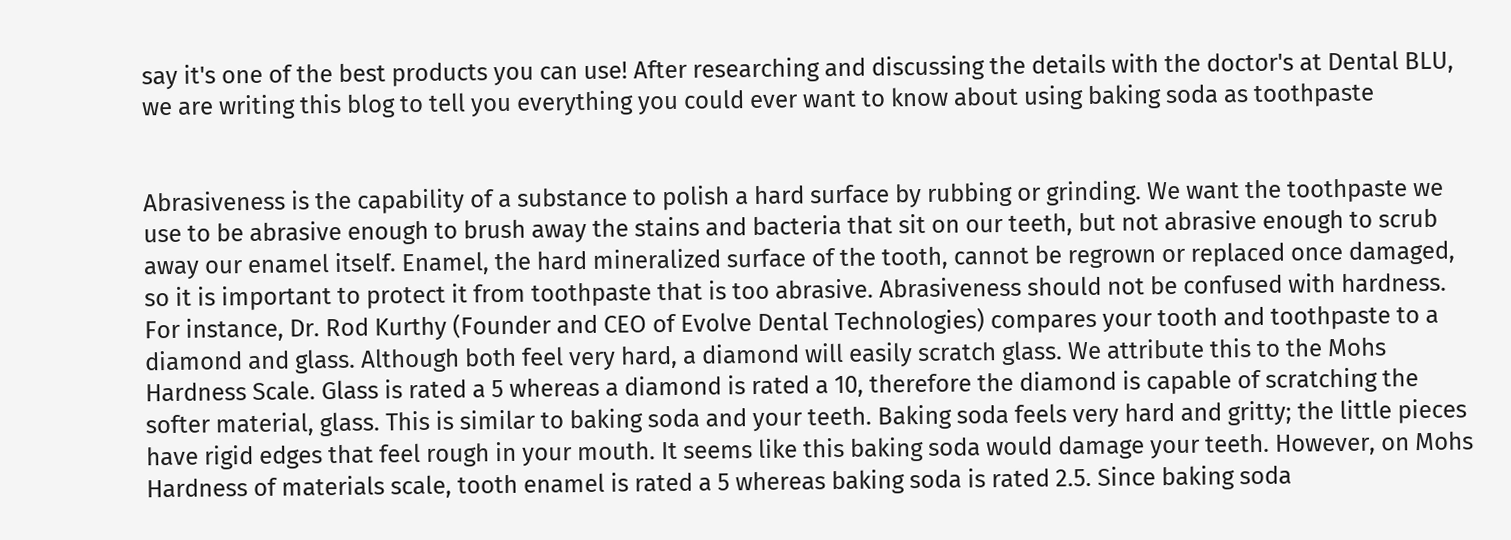say it's one of the best products you can use! After researching and discussing the details with the doctor's at Dental BLU, we are writing this blog to tell you everything you could ever want to know about using baking soda as toothpaste


Abrasiveness is the capability of a substance to polish a hard surface by rubbing or grinding. We want the toothpaste we use to be abrasive enough to brush away the stains and bacteria that sit on our teeth, but not abrasive enough to scrub away our enamel itself. Enamel, the hard mineralized surface of the tooth, cannot be regrown or replaced once damaged, so it is important to protect it from toothpaste that is too abrasive. Abrasiveness should not be confused with hardness. For instance, Dr. Rod Kurthy (Founder and CEO of Evolve Dental Technologies) compares your tooth and toothpaste to a diamond and glass. Although both feel very hard, a diamond will easily scratch glass. We attribute this to the Mohs Hardness Scale. Glass is rated a 5 whereas a diamond is rated a 10, therefore the diamond is capable of scratching the softer material, glass. This is similar to baking soda and your teeth. Baking soda feels very hard and gritty; the little pieces have rigid edges that feel rough in your mouth. It seems like this baking soda would damage your teeth. However, on Mohs Hardness of materials scale, tooth enamel is rated a 5 whereas baking soda is rated 2.5. Since baking soda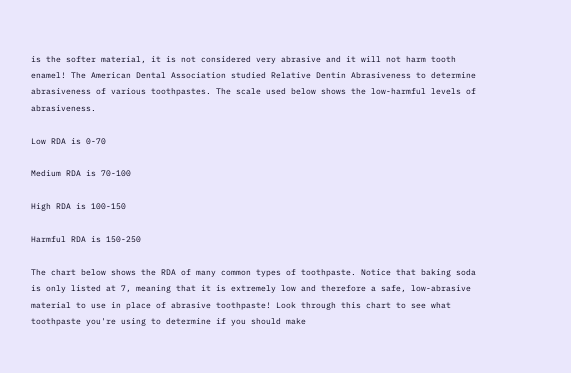is the softer material, it is not considered very abrasive and it will not harm tooth enamel! The American Dental Association studied Relative Dentin Abrasiveness to determine abrasiveness of various toothpastes. The scale used below shows the low-harmful levels of abrasiveness.

Low RDA is 0-70

Medium RDA is 70-100

High RDA is 100-150

Harmful RDA is 150-250

The chart below shows the RDA of many common types of toothpaste. Notice that baking soda is only listed at 7, meaning that it is extremely low and therefore a safe, low-abrasive material to use in place of abrasive toothpaste! Look through this chart to see what toothpaste you're using to determine if you should make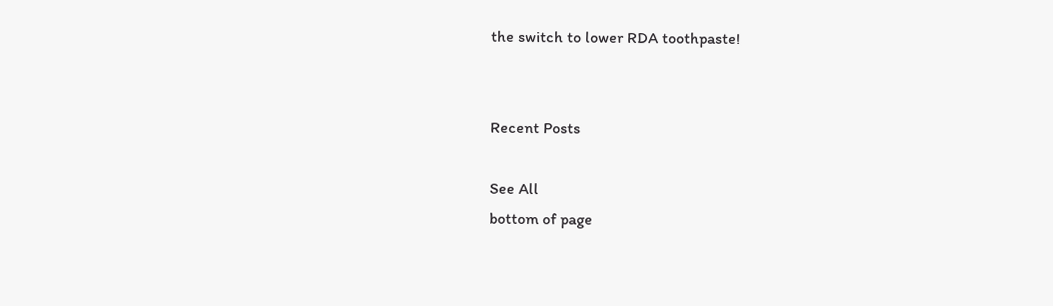the switch to lower RDA toothpaste!


Recent Posts

See All
bottom of page